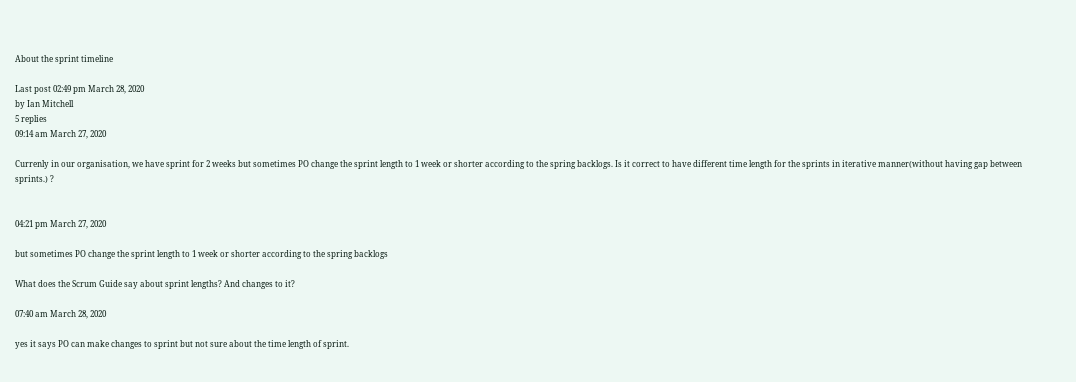About the sprint timeline

Last post 02:49 pm March 28, 2020
by Ian Mitchell
5 replies
09:14 am March 27, 2020

Currenly in our organisation, we have sprint for 2 weeks but sometimes PO change the sprint length to 1 week or shorter according to the spring backlogs. Is it correct to have different time length for the sprints in iterative manner(without having gap between sprints.) ?


04:21 pm March 27, 2020

but sometimes PO change the sprint length to 1 week or shorter according to the spring backlogs

What does the Scrum Guide say about sprint lengths? And changes to it?

07:40 am March 28, 2020

yes it says PO can make changes to sprint but not sure about the time length of sprint.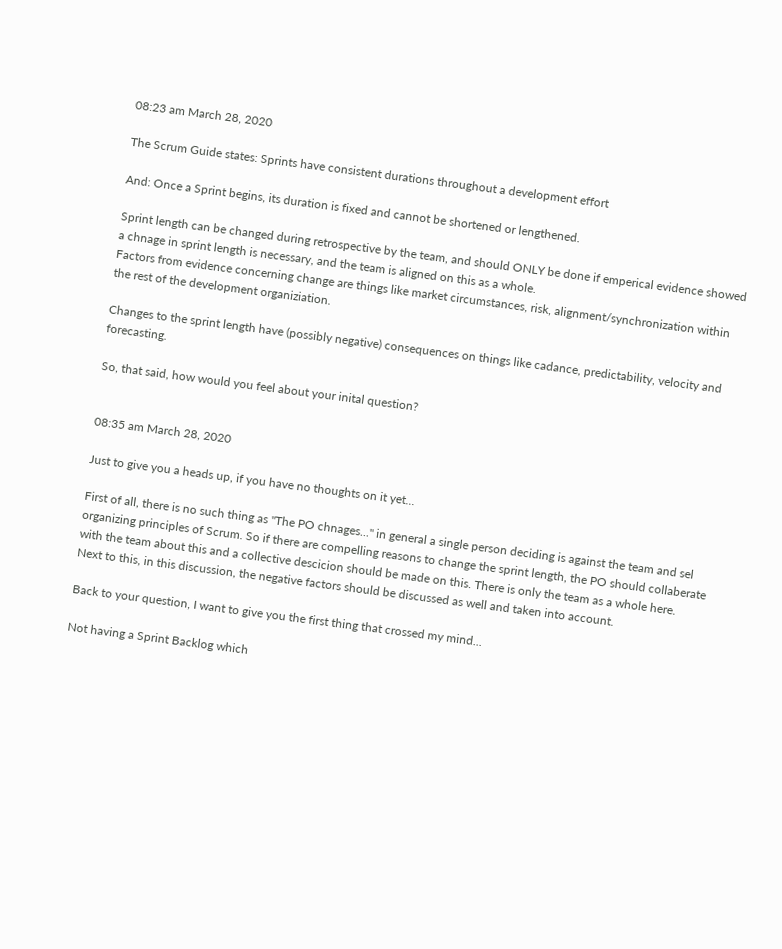08:23 am March 28, 2020

The Scrum Guide states: Sprints have consistent durations throughout a development effort

And: Once a Sprint begins, its duration is fixed and cannot be shortened or lengthened.

Sprint length can be changed during retrospective by the team, and should ONLY be done if emperical evidence showed a chnage in sprint length is necessary, and the team is aligned on this as a whole.
Factors from evidence concerning change are things like market circumstances, risk, alignment/synchronization within the rest of the development organiziation.

Changes to the sprint length have (possibly negative) consequences on things like cadance, predictability, velocity and forecasting.

So, that said, how would you feel about your inital question?


08:35 am March 28, 2020

Just to give you a heads up, if you have no thoughts on it yet...

First of all, there is no such thing as "The PO chnages..." in general a single person deciding is against the team and sel organizing principles of Scrum. So if there are compelling reasons to change the sprint length, the PO should collaberate with the team about this and a collective descicion should be made on this. There is only the team as a whole here.
Next to this, in this discussion, the negative factors should be discussed as well and taken into account.

Back to your question, I want to give you the first thing that crossed my mind...

Not having a Sprint Backlog which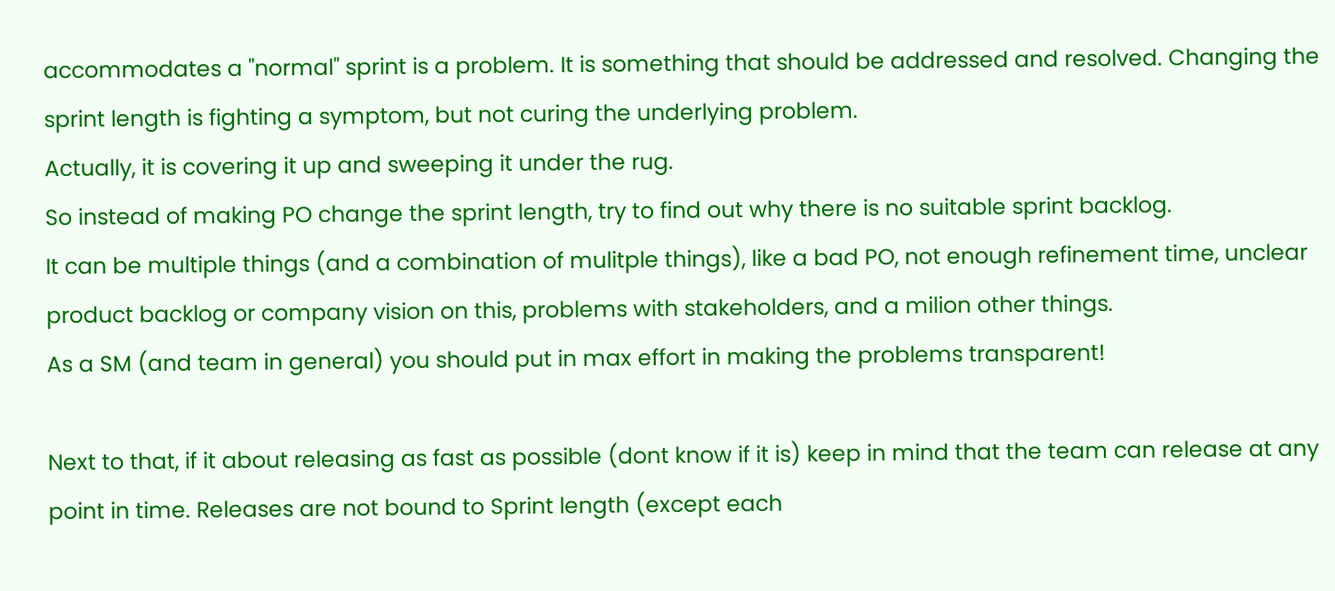accommodates a "normal" sprint is a problem. It is something that should be addressed and resolved. Changing the sprint length is fighting a symptom, but not curing the underlying problem.
Actually, it is covering it up and sweeping it under the rug.
So instead of making PO change the sprint length, try to find out why there is no suitable sprint backlog.
It can be multiple things (and a combination of mulitple things), like a bad PO, not enough refinement time, unclear product backlog or company vision on this, problems with stakeholders, and a milion other things.
As a SM (and team in general) you should put in max effort in making the problems transparent!

Next to that, if it about releasing as fast as possible (dont know if it is) keep in mind that the team can release at any point in time. Releases are not bound to Sprint length (except each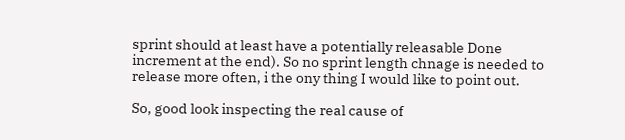sprint should at least have a potentially releasable Done increment at the end). So no sprint length chnage is needed to release more often, i the ony thing I would like to point out.

So, good look inspecting the real cause of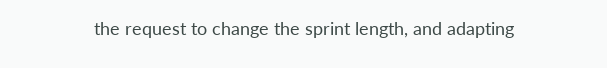the request to change the sprint length, and adapting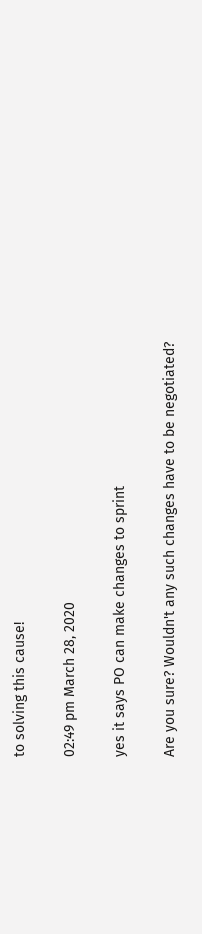to solving this cause!

02:49 pm March 28, 2020

yes it says PO can make changes to sprint

Are you sure? Wouldn't any such changes have to be negotiated?